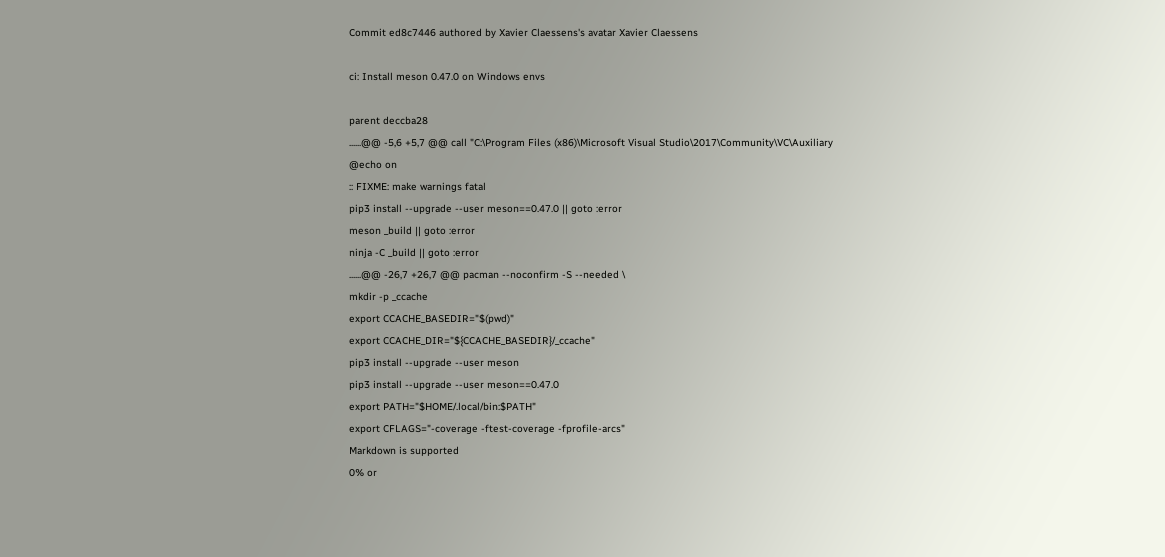Commit ed8c7446 authored by Xavier Claessens's avatar Xavier Claessens

ci: Install meson 0.47.0 on Windows envs

parent deccba28
......@@ -5,6 +5,7 @@ call "C:\Program Files (x86)\Microsoft Visual Studio\2017\Community\VC\Auxiliary
@echo on
:: FIXME: make warnings fatal
pip3 install --upgrade --user meson==0.47.0 || goto :error
meson _build || goto :error
ninja -C _build || goto :error
......@@ -26,7 +26,7 @@ pacman --noconfirm -S --needed \
mkdir -p _ccache
export CCACHE_BASEDIR="$(pwd)"
export CCACHE_DIR="${CCACHE_BASEDIR}/_ccache"
pip3 install --upgrade --user meson
pip3 install --upgrade --user meson==0.47.0
export PATH="$HOME/.local/bin:$PATH"
export CFLAGS="-coverage -ftest-coverage -fprofile-arcs"
Markdown is supported
0% or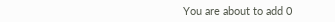You are about to add 0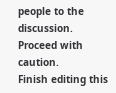people to the discussion. Proceed with caution.
Finish editing this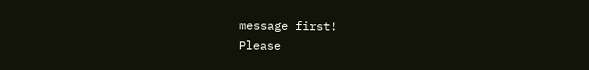message first!
Please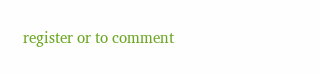register or to comment